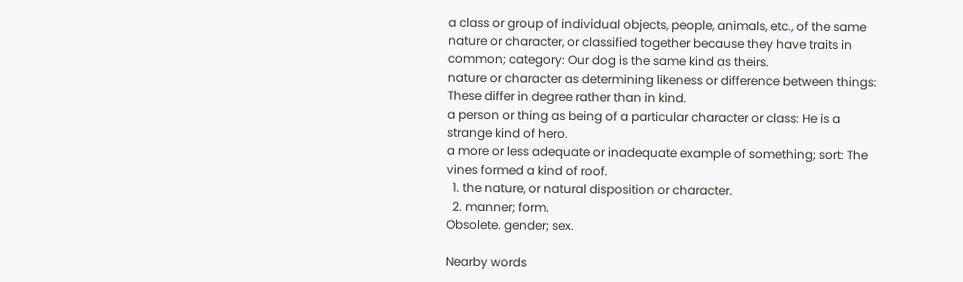a class or group of individual objects, people, animals, etc., of the same nature or character, or classified together because they have traits in common; category: Our dog is the same kind as theirs.
nature or character as determining likeness or difference between things: These differ in degree rather than in kind.
a person or thing as being of a particular character or class: He is a strange kind of hero.
a more or less adequate or inadequate example of something; sort: The vines formed a kind of roof.
  1. the nature, or natural disposition or character.
  2. manner; form.
Obsolete. gender; sex.

Nearby words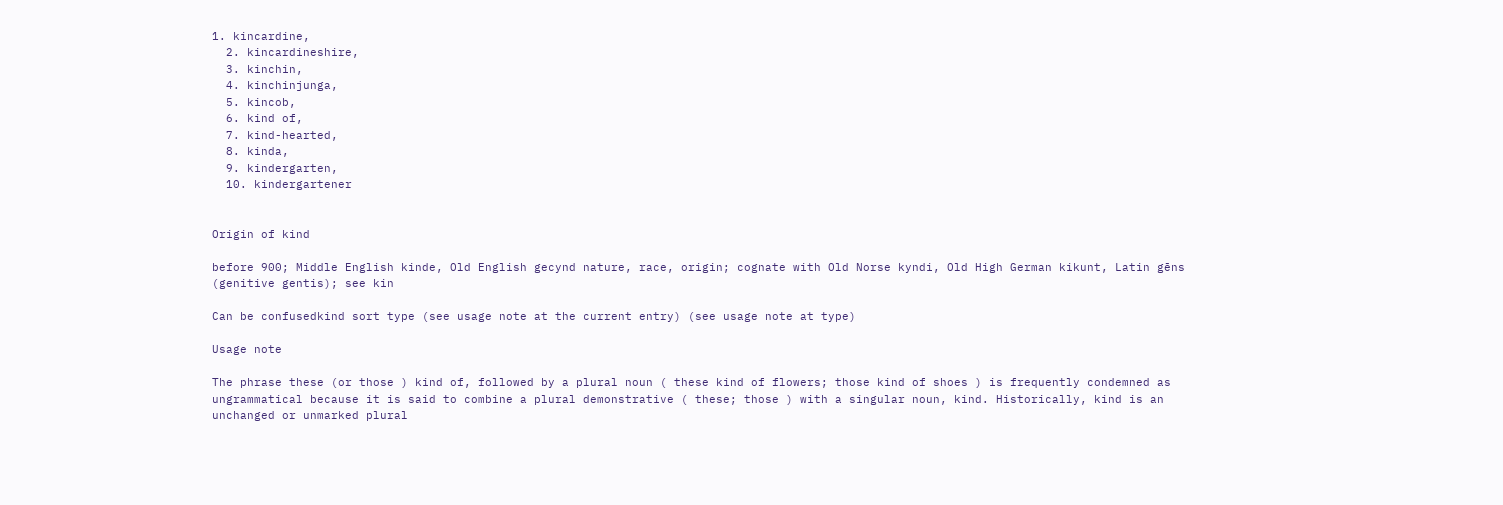1. kincardine,
  2. kincardineshire,
  3. kinchin,
  4. kinchinjunga,
  5. kincob,
  6. kind of,
  7. kind-hearted,
  8. kinda,
  9. kindergarten,
  10. kindergartener


Origin of kind

before 900; Middle English kinde, Old English gecynd nature, race, origin; cognate with Old Norse kyndi, Old High German kikunt, Latin gēns (genitive gentis); see kin

Can be confusedkind sort type (see usage note at the current entry) (see usage note at type)

Usage note

The phrase these (or those ) kind of, followed by a plural noun ( these kind of flowers; those kind of shoes ) is frequently condemned as ungrammatical because it is said to combine a plural demonstrative ( these; those ) with a singular noun, kind. Historically, kind is an unchanged or unmarked plural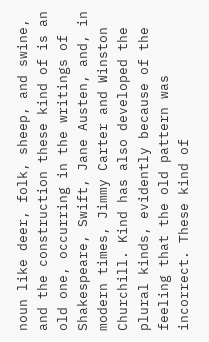noun like deer, folk, sheep, and swine, and the construction these kind of is an old one, occurring in the writings of Shakespeare, Swift, Jane Austen, and, in modern times, Jimmy Carter and Winston Churchill. Kind has also developed the plural kinds, evidently because of the feeling that the old pattern was incorrect. These kind of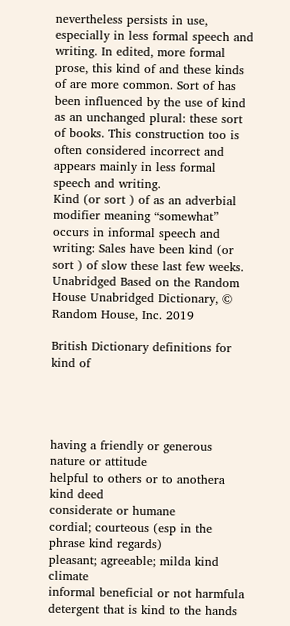nevertheless persists in use, especially in less formal speech and writing. In edited, more formal prose, this kind of and these kinds of are more common. Sort of has been influenced by the use of kind as an unchanged plural: these sort of books. This construction too is often considered incorrect and appears mainly in less formal speech and writing.
Kind (or sort ) of as an adverbial modifier meaning “somewhat” occurs in informal speech and writing: Sales have been kind (or sort ) of slow these last few weeks. Unabridged Based on the Random House Unabridged Dictionary, © Random House, Inc. 2019

British Dictionary definitions for kind of




having a friendly or generous nature or attitude
helpful to others or to anothera kind deed
considerate or humane
cordial; courteous (esp in the phrase kind regards)
pleasant; agreeable; milda kind climate
informal beneficial or not harmfula detergent that is kind to the hands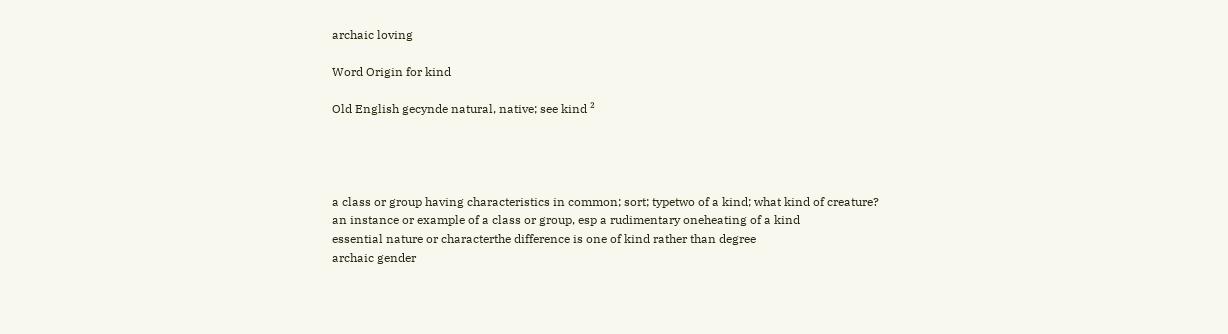archaic loving

Word Origin for kind

Old English gecynde natural, native; see kind ²




a class or group having characteristics in common; sort; typetwo of a kind; what kind of creature?
an instance or example of a class or group, esp a rudimentary oneheating of a kind
essential nature or characterthe difference is one of kind rather than degree
archaic gender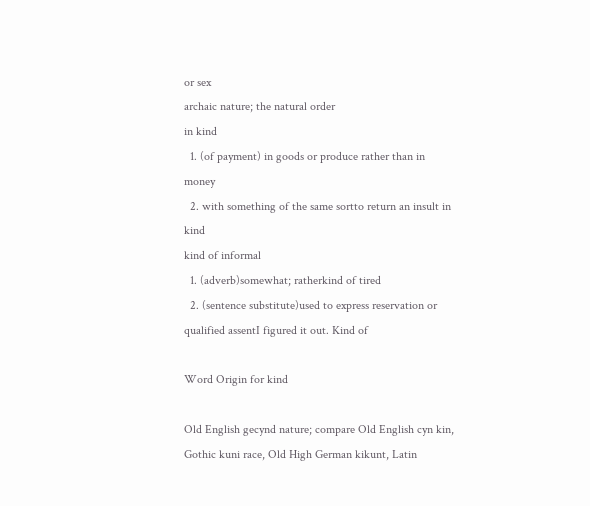or sex
archaic nature; the natural order
in kind
  1. (of payment) in goods or produce rather than in money
  2. with something of the same sortto return an insult in kind
kind of informal
  1. (adverb)somewhat; ratherkind of tired
  2. (sentence substitute)used to express reservation or qualified assentI figured it out. Kind of

Word Origin for kind

Old English gecynd nature; compare Old English cyn kin, Gothic kuni race, Old High German kikunt, Latin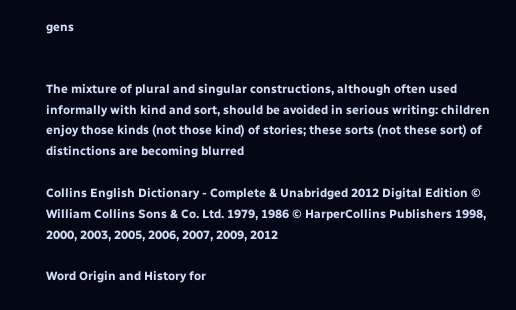gens


The mixture of plural and singular constructions, although often used informally with kind and sort, should be avoided in serious writing: children enjoy those kinds (not those kind) of stories; these sorts (not these sort) of distinctions are becoming blurred

Collins English Dictionary - Complete & Unabridged 2012 Digital Edition © William Collins Sons & Co. Ltd. 1979, 1986 © HarperCollins Publishers 1998, 2000, 2003, 2005, 2006, 2007, 2009, 2012

Word Origin and History for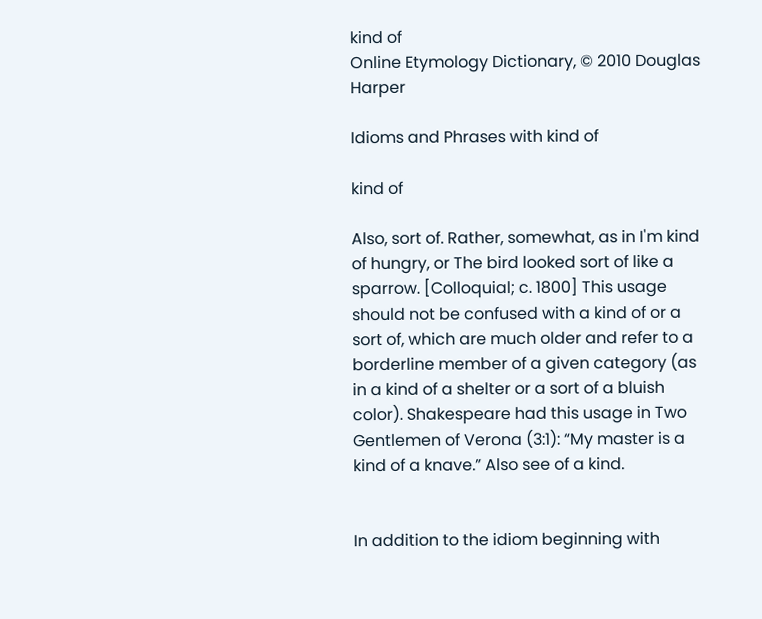kind of
Online Etymology Dictionary, © 2010 Douglas Harper

Idioms and Phrases with kind of

kind of

Also, sort of. Rather, somewhat, as in I'm kind of hungry, or The bird looked sort of like a sparrow. [Colloquial; c. 1800] This usage should not be confused with a kind of or a sort of, which are much older and refer to a borderline member of a given category (as in a kind of a shelter or a sort of a bluish color). Shakespeare had this usage in Two Gentlemen of Verona (3:1): “My master is a kind of a knave.” Also see of a kind.


In addition to the idiom beginning with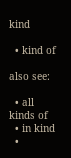kind

  • kind of

also see:

  • all kinds of
  • in kind
  •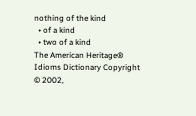nothing of the kind
  • of a kind
  • two of a kind
The American Heritage® Idioms Dictionary Copyright © 2002,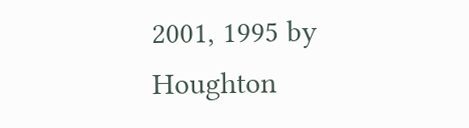2001, 1995 by Houghton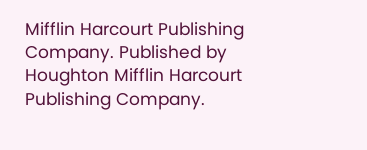Mifflin Harcourt Publishing Company. Published by Houghton Mifflin Harcourt Publishing Company.